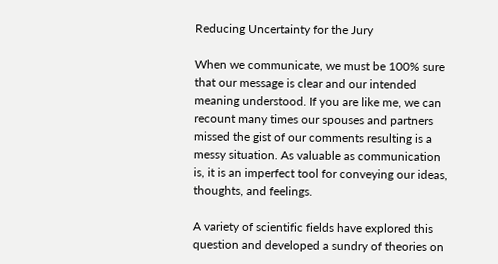Reducing Uncertainty for the Jury

When we communicate, we must be 100% sure that our message is clear and our intended meaning understood. If you are like me, we can recount many times our spouses and partners missed the gist of our comments resulting is a messy situation. As valuable as communication is, it is an imperfect tool for conveying our ideas, thoughts, and feelings.

A variety of scientific fields have explored this question and developed a sundry of theories on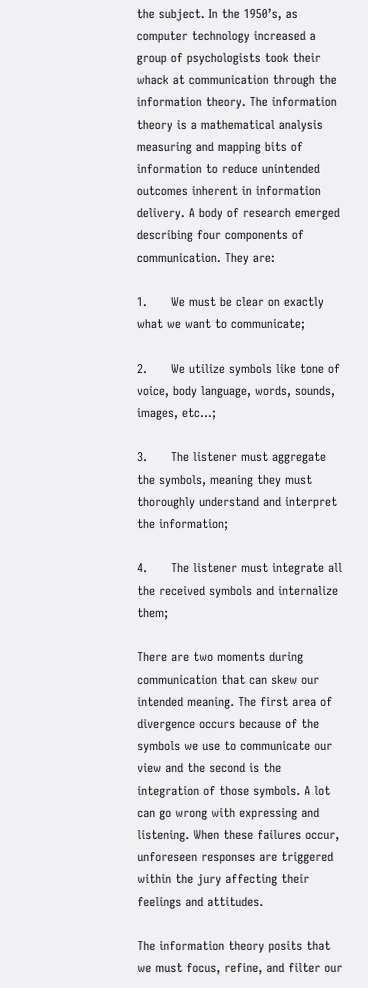the subject. In the 1950’s, as computer technology increased a group of psychologists took their whack at communication through the information theory. The information theory is a mathematical analysis measuring and mapping bits of information to reduce unintended outcomes inherent in information delivery. A body of research emerged describing four components of communication. They are:

1.      We must be clear on exactly what we want to communicate;

2.      We utilize symbols like tone of voice, body language, words, sounds, images, etc…;

3.      The listener must aggregate the symbols, meaning they must thoroughly understand and interpret the information;

4.      The listener must integrate all the received symbols and internalize them;

There are two moments during communication that can skew our intended meaning. The first area of divergence occurs because of the symbols we use to communicate our view and the second is the integration of those symbols. A lot can go wrong with expressing and listening. When these failures occur, unforeseen responses are triggered within the jury affecting their feelings and attitudes.

The information theory posits that we must focus, refine, and filter our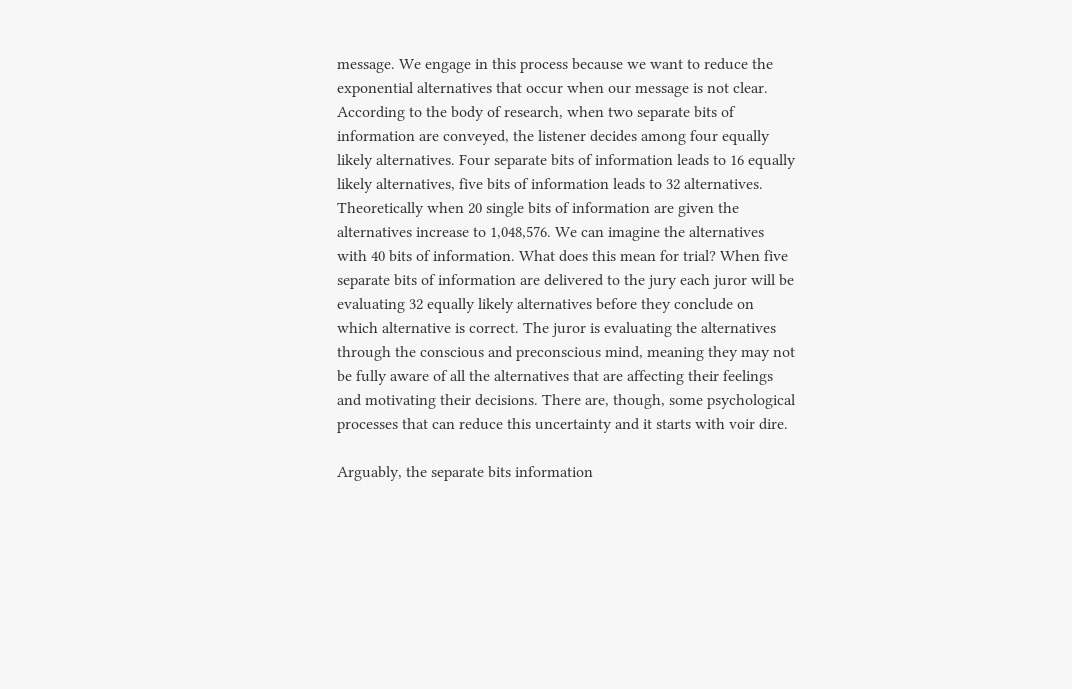message. We engage in this process because we want to reduce the exponential alternatives that occur when our message is not clear. According to the body of research, when two separate bits of information are conveyed, the listener decides among four equally likely alternatives. Four separate bits of information leads to 16 equally likely alternatives, five bits of information leads to 32 alternatives. Theoretically when 20 single bits of information are given the alternatives increase to 1,048,576. We can imagine the alternatives with 40 bits of information. What does this mean for trial? When five separate bits of information are delivered to the jury each juror will be evaluating 32 equally likely alternatives before they conclude on which alternative is correct. The juror is evaluating the alternatives through the conscious and preconscious mind, meaning they may not be fully aware of all the alternatives that are affecting their feelings and motivating their decisions. There are, though, some psychological processes that can reduce this uncertainty and it starts with voir dire.

Arguably, the separate bits information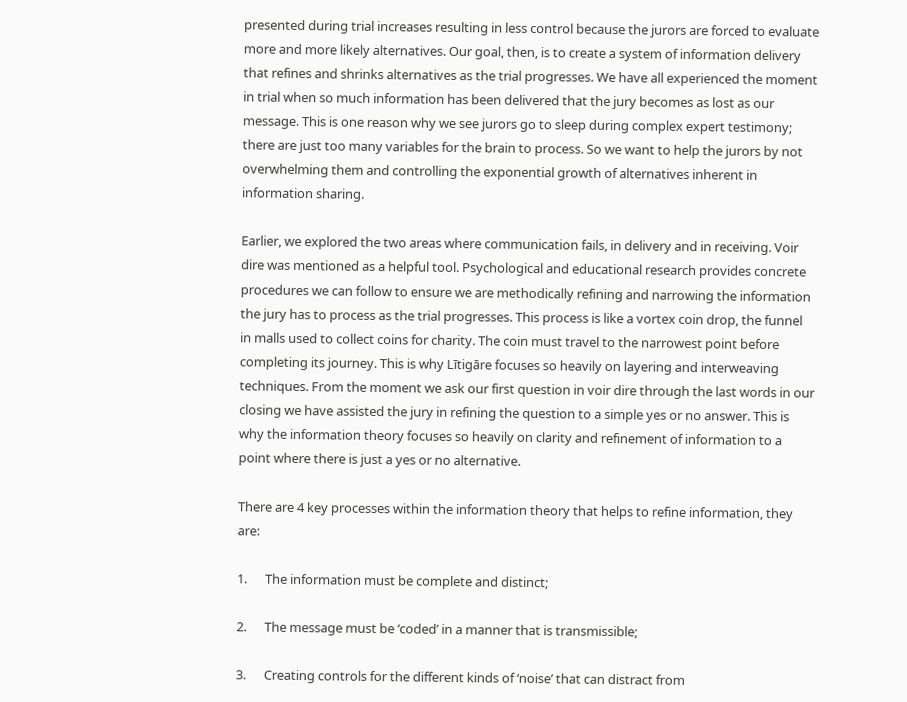presented during trial increases resulting in less control because the jurors are forced to evaluate more and more likely alternatives. Our goal, then, is to create a system of information delivery that refines and shrinks alternatives as the trial progresses. We have all experienced the moment in trial when so much information has been delivered that the jury becomes as lost as our message. This is one reason why we see jurors go to sleep during complex expert testimony; there are just too many variables for the brain to process. So we want to help the jurors by not overwhelming them and controlling the exponential growth of alternatives inherent in information sharing.

Earlier, we explored the two areas where communication fails, in delivery and in receiving. Voir dire was mentioned as a helpful tool. Psychological and educational research provides concrete procedures we can follow to ensure we are methodically refining and narrowing the information the jury has to process as the trial progresses. This process is like a vortex coin drop, the funnel in malls used to collect coins for charity. The coin must travel to the narrowest point before completing its journey. This is why Lītigāre focuses so heavily on layering and interweaving techniques. From the moment we ask our first question in voir dire through the last words in our closing we have assisted the jury in refining the question to a simple yes or no answer. This is why the information theory focuses so heavily on clarity and refinement of information to a point where there is just a yes or no alternative.

There are 4 key processes within the information theory that helps to refine information, they are:

1.      The information must be complete and distinct;

2.      The message must be ‘coded’ in a manner that is transmissible;

3.      Creating controls for the different kinds of ‘noise’ that can distract from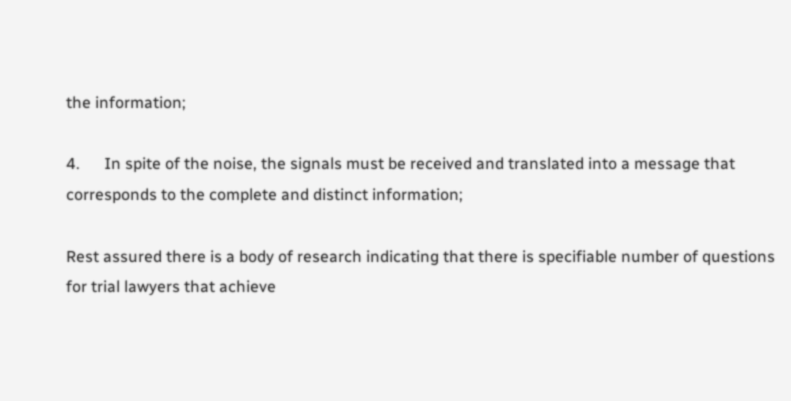the information;

4.      In spite of the noise, the signals must be received and translated into a message that corresponds to the complete and distinct information;

Rest assured there is a body of research indicating that there is specifiable number of questions for trial lawyers that achieve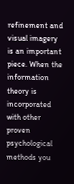refinement and visual imagery is an important piece. When the information theory is incorporated with other proven psychological methods you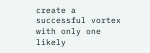create a successful vortex with only one likely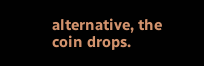alternative, the coin drops.